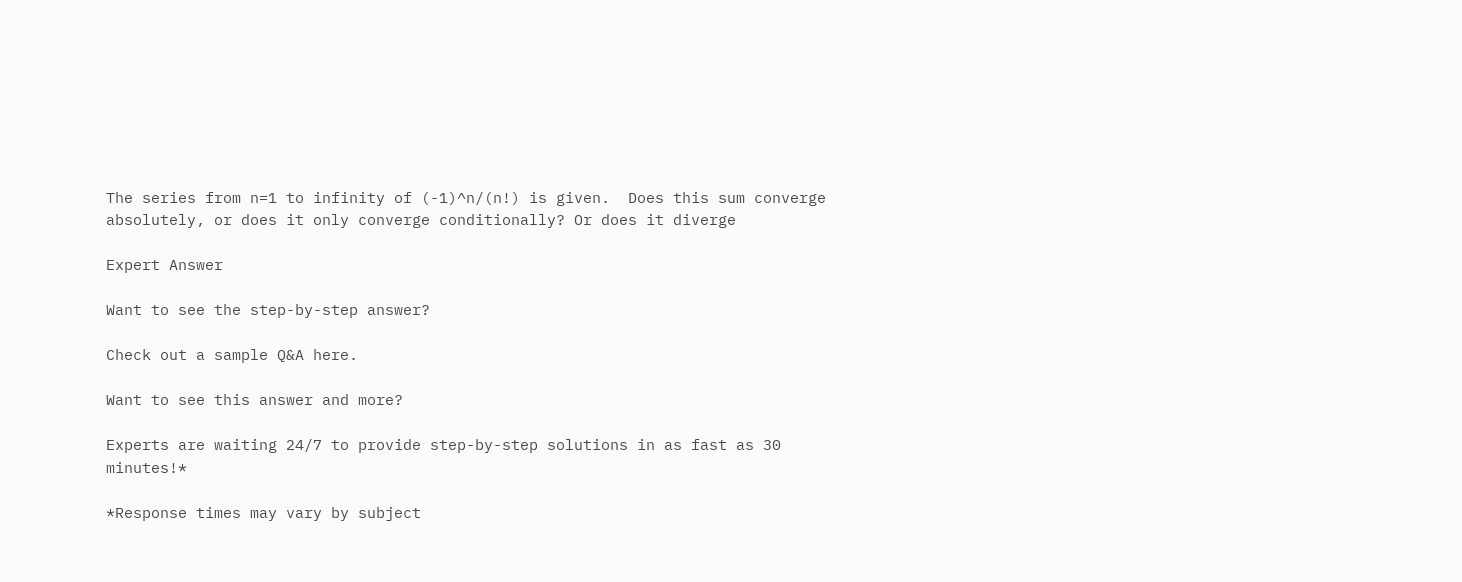The series from n=1 to infinity of (-1)^n/(n!) is given.  Does this sum converge absolutely, or does it only converge conditionally? Or does it diverge

Expert Answer

Want to see the step-by-step answer?

Check out a sample Q&A here.

Want to see this answer and more?

Experts are waiting 24/7 to provide step-by-step solutions in as fast as 30 minutes!*

*Response times may vary by subject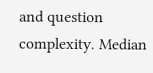and question complexity. Median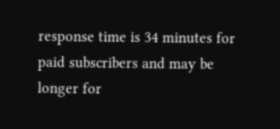response time is 34 minutes for paid subscribers and may be longer for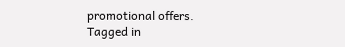promotional offers.
Tagged in